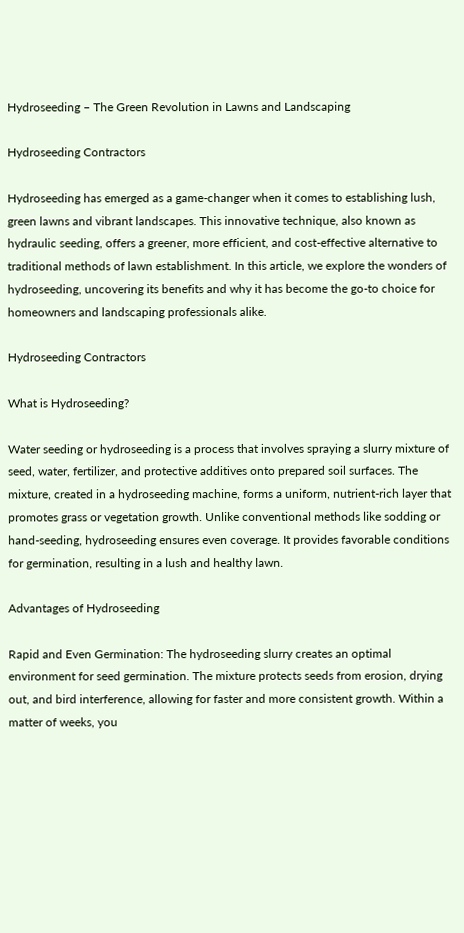Hydroseeding – The Green Revolution in Lawns and Landscaping

Hydroseeding Contractors

Hydroseeding has emerged as a game-changer when it comes to establishing lush, green lawns and vibrant landscapes. This innovative technique, also known as hydraulic seeding, offers a greener, more efficient, and cost-effective alternative to traditional methods of lawn establishment. In this article, we explore the wonders of hydroseeding, uncovering its benefits and why it has become the go-to choice for homeowners and landscaping professionals alike.

Hydroseeding Contractors

What is Hydroseeding?

Water seeding or hydroseeding is a process that involves spraying a slurry mixture of seed, water, fertilizer, and protective additives onto prepared soil surfaces. The mixture, created in a hydroseeding machine, forms a uniform, nutrient-rich layer that promotes grass or vegetation growth. Unlike conventional methods like sodding or hand-seeding, hydroseeding ensures even coverage. It provides favorable conditions for germination, resulting in a lush and healthy lawn.

Advantages of Hydroseeding

Rapid and Even Germination: The hydroseeding slurry creates an optimal environment for seed germination. The mixture protects seeds from erosion, drying out, and bird interference, allowing for faster and more consistent growth. Within a matter of weeks, you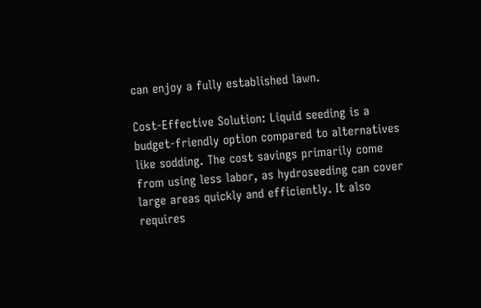can enjoy a fully established lawn.

Cost-Effective Solution: Liquid seeding is a budget-friendly option compared to alternatives like sodding. The cost savings primarily come from using less labor, as hydroseeding can cover large areas quickly and efficiently. It also requires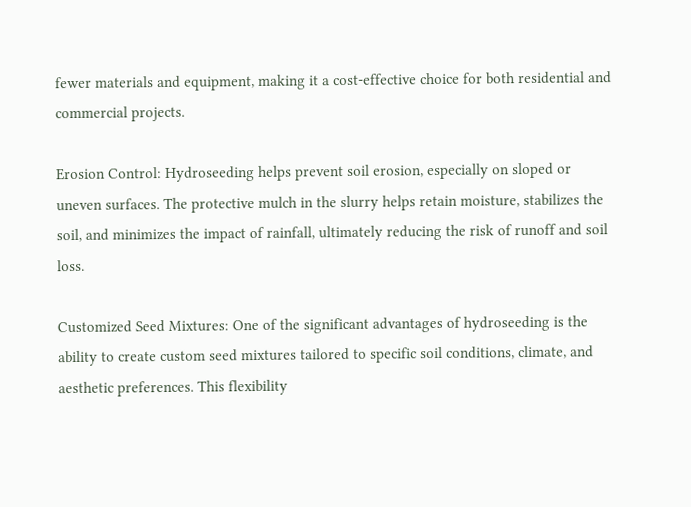fewer materials and equipment, making it a cost-effective choice for both residential and commercial projects.

Erosion Control: Hydroseeding helps prevent soil erosion, especially on sloped or uneven surfaces. The protective mulch in the slurry helps retain moisture, stabilizes the soil, and minimizes the impact of rainfall, ultimately reducing the risk of runoff and soil loss.

Customized Seed Mixtures: One of the significant advantages of hydroseeding is the ability to create custom seed mixtures tailored to specific soil conditions, climate, and aesthetic preferences. This flexibility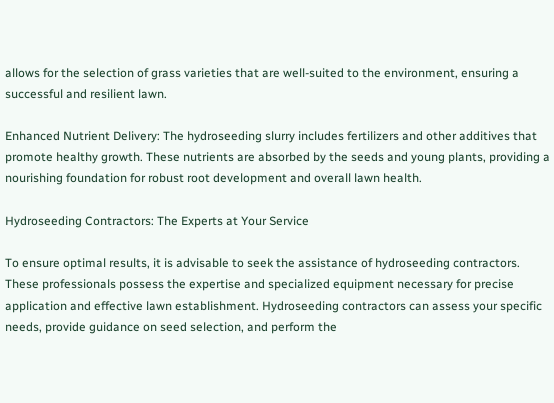allows for the selection of grass varieties that are well-suited to the environment, ensuring a successful and resilient lawn.

Enhanced Nutrient Delivery: The hydroseeding slurry includes fertilizers and other additives that promote healthy growth. These nutrients are absorbed by the seeds and young plants, providing a nourishing foundation for robust root development and overall lawn health.

Hydroseeding Contractors: The Experts at Your Service

To ensure optimal results, it is advisable to seek the assistance of hydroseeding contractors. These professionals possess the expertise and specialized equipment necessary for precise application and effective lawn establishment. Hydroseeding contractors can assess your specific needs, provide guidance on seed selection, and perform the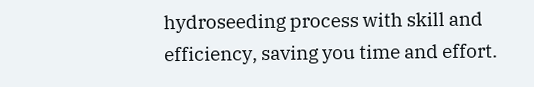hydroseeding process with skill and efficiency, saving you time and effort.